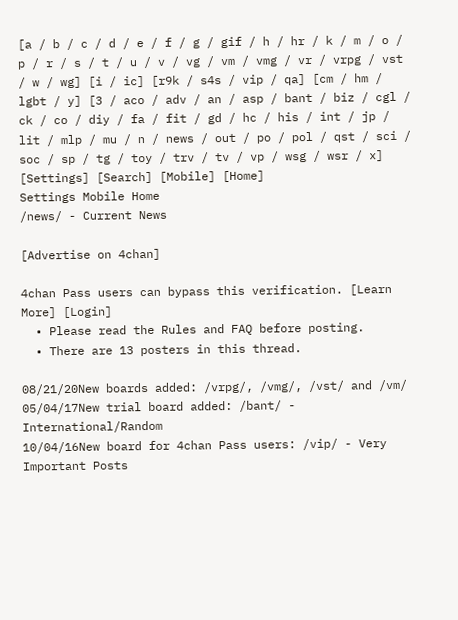[a / b / c / d / e / f / g / gif / h / hr / k / m / o / p / r / s / t / u / v / vg / vm / vmg / vr / vrpg / vst / w / wg] [i / ic] [r9k / s4s / vip / qa] [cm / hm / lgbt / y] [3 / aco / adv / an / asp / bant / biz / cgl / ck / co / diy / fa / fit / gd / hc / his / int / jp / lit / mlp / mu / n / news / out / po / pol / qst / sci / soc / sp / tg / toy / trv / tv / vp / wsg / wsr / x] [Settings] [Search] [Mobile] [Home]
Settings Mobile Home
/news/ - Current News

[Advertise on 4chan]

4chan Pass users can bypass this verification. [Learn More] [Login]
  • Please read the Rules and FAQ before posting.
  • There are 13 posters in this thread.

08/21/20New boards added: /vrpg/, /vmg/, /vst/ and /vm/
05/04/17New trial board added: /bant/ - International/Random
10/04/16New board for 4chan Pass users: /vip/ - Very Important Posts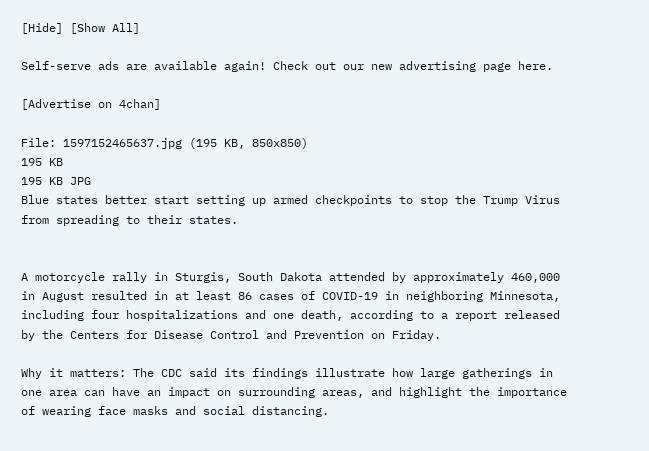[Hide] [Show All]

Self-serve ads are available again! Check out our new advertising page here.

[Advertise on 4chan]

File: 1597152465637.jpg (195 KB, 850x850)
195 KB
195 KB JPG
Blue states better start setting up armed checkpoints to stop the Trump Virus from spreading to their states.


A motorcycle rally in Sturgis, South Dakota attended by approximately 460,000 in August resulted in at least 86 cases of COVID-19 in neighboring Minnesota, including four hospitalizations and one death, according to a report released by the Centers for Disease Control and Prevention on Friday.

Why it matters: The CDC said its findings illustrate how large gatherings in one area can have an impact on surrounding areas, and highlight the importance of wearing face masks and social distancing.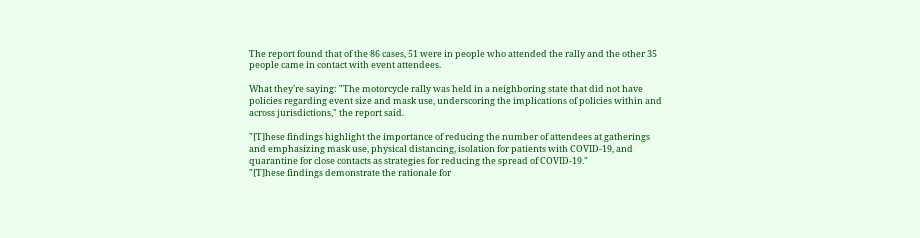The report found that of the 86 cases, 51 were in people who attended the rally and the other 35 people came in contact with event attendees.

What they're saying: "The motorcycle rally was held in a neighboring state that did not have policies regarding event size and mask use, underscoring the implications of policies within and across jurisdictions," the report said.

"[T]hese findings highlight the importance of reducing the number of attendees at gatherings and emphasizing mask use, physical distancing, isolation for patients with COVID-19, and quarantine for close contacts as strategies for reducing the spread of COVID-19."
"[T]hese findings demonstrate the rationale for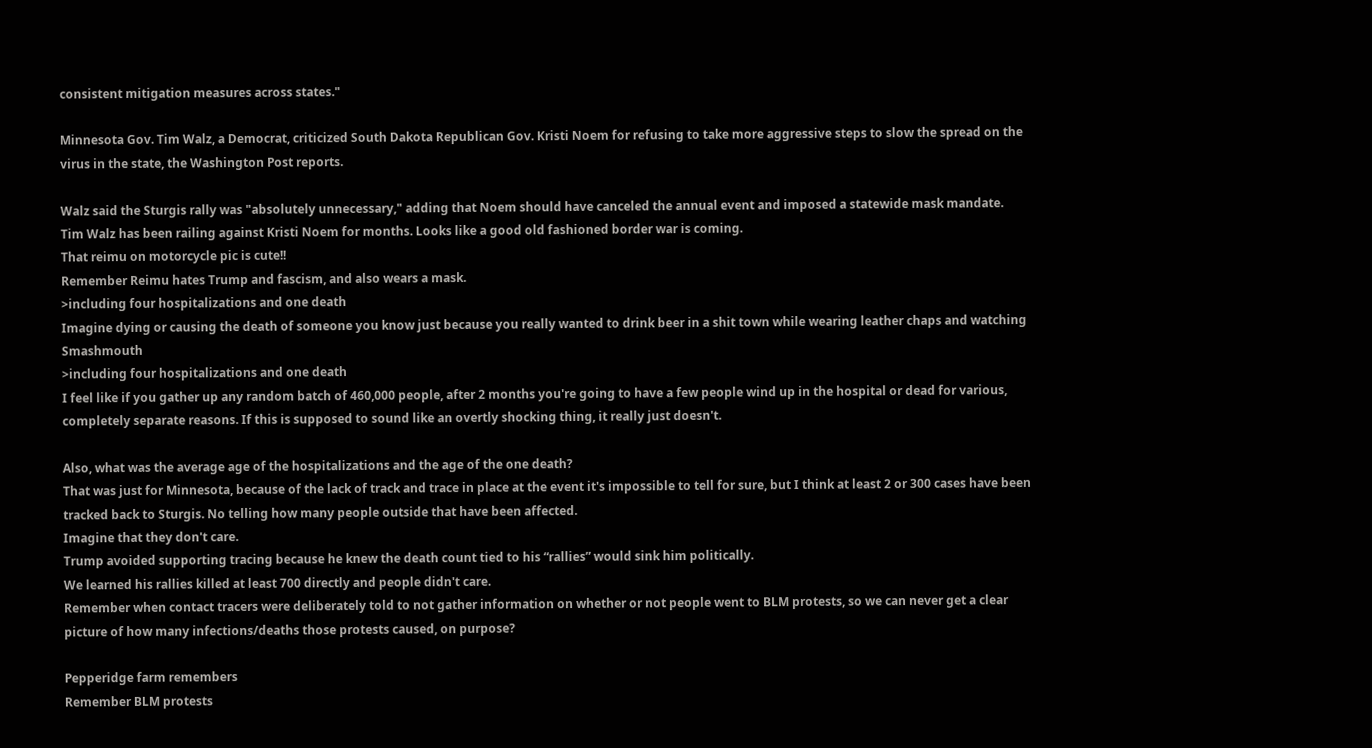consistent mitigation measures across states."

Minnesota Gov. Tim Walz, a Democrat, criticized South Dakota Republican Gov. Kristi Noem for refusing to take more aggressive steps to slow the spread on the virus in the state, the Washington Post reports.

Walz said the Sturgis rally was "absolutely unnecessary," adding that Noem should have canceled the annual event and imposed a statewide mask mandate.
Tim Walz has been railing against Kristi Noem for months. Looks like a good old fashioned border war is coming.
That reimu on motorcycle pic is cute!!
Remember Reimu hates Trump and fascism, and also wears a mask.
>including four hospitalizations and one death
Imagine dying or causing the death of someone you know just because you really wanted to drink beer in a shit town while wearing leather chaps and watching Smashmouth
>including four hospitalizations and one death
I feel like if you gather up any random batch of 460,000 people, after 2 months you're going to have a few people wind up in the hospital or dead for various, completely separate reasons. If this is supposed to sound like an overtly shocking thing, it really just doesn't.

Also, what was the average age of the hospitalizations and the age of the one death?
That was just for Minnesota, because of the lack of track and trace in place at the event it's impossible to tell for sure, but I think at least 2 or 300 cases have been tracked back to Sturgis. No telling how many people outside that have been affected.
Imagine that they don't care.
Trump avoided supporting tracing because he knew the death count tied to his “rallies” would sink him politically.
We learned his rallies killed at least 700 directly and people didn't care.
Remember when contact tracers were deliberately told to not gather information on whether or not people went to BLM protests, so we can never get a clear picture of how many infections/deaths those protests caused, on purpose?

Pepperidge farm remembers
Remember BLM protests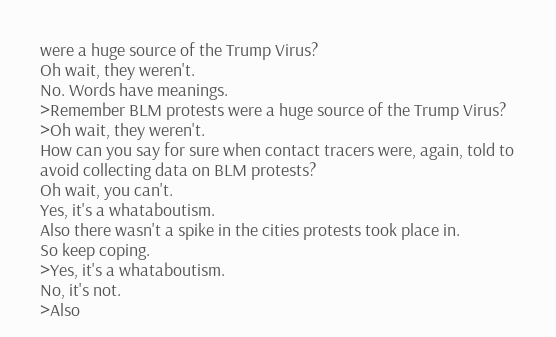were a huge source of the Trump Virus?
Oh wait, they weren't.
No. Words have meanings.
>Remember BLM protests were a huge source of the Trump Virus?
>Oh wait, they weren't.
How can you say for sure when contact tracers were, again, told to avoid collecting data on BLM protests?
Oh wait, you can't.
Yes, it's a whataboutism.
Also there wasn't a spike in the cities protests took place in.
So keep coping.
>Yes, it's a whataboutism.
No, it's not.
>Also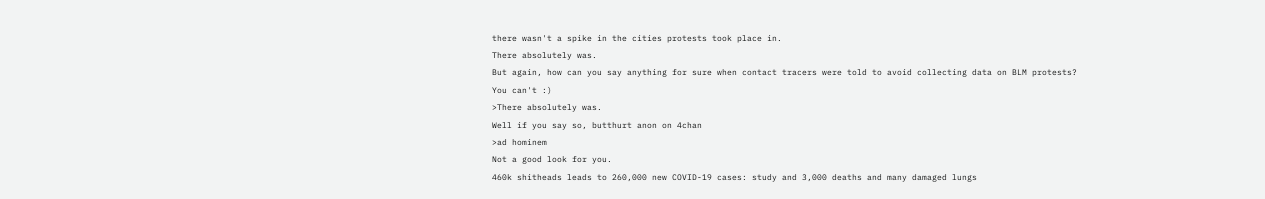there wasn't a spike in the cities protests took place in.
There absolutely was.
But again, how can you say anything for sure when contact tracers were told to avoid collecting data on BLM protests?
You can't :)
>There absolutely was.
Well if you say so, butthurt anon on 4chan
>ad hominem
Not a good look for you.
460k shitheads leads to 260,000 new COVID-19 cases: study and 3,000 deaths and many damaged lungs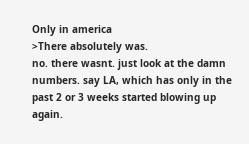Only in america
>There absolutely was.
no. there wasnt. just look at the damn numbers. say LA, which has only in the past 2 or 3 weeks started blowing up again.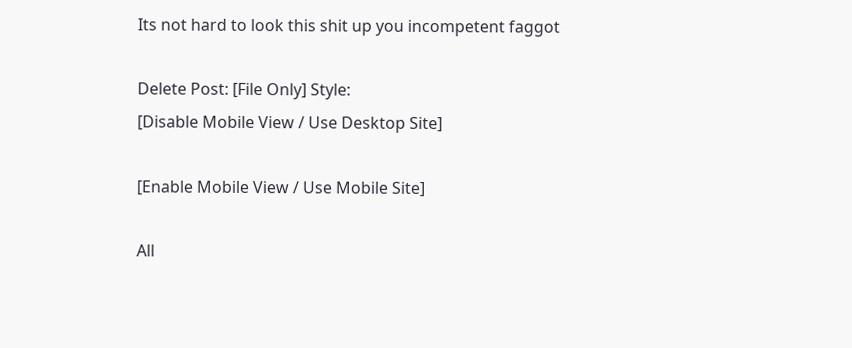Its not hard to look this shit up you incompetent faggot

Delete Post: [File Only] Style:
[Disable Mobile View / Use Desktop Site]

[Enable Mobile View / Use Mobile Site]

All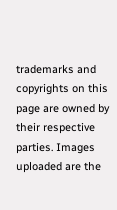trademarks and copyrights on this page are owned by their respective parties. Images uploaded are the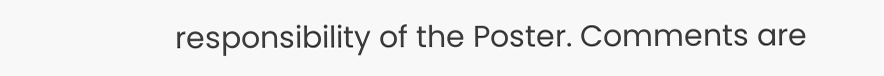responsibility of the Poster. Comments are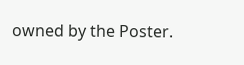owned by the Poster.